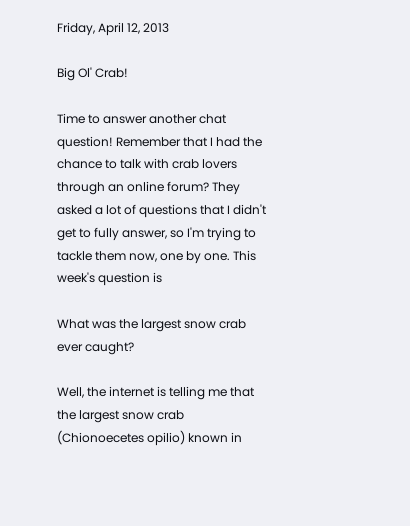Friday, April 12, 2013

Big Ol' Crab!

Time to answer another chat question! Remember that I had the chance to talk with crab lovers through an online forum? They asked a lot of questions that I didn't get to fully answer, so I'm trying to tackle them now, one by one. This week's question is

What was the largest snow crab ever caught?

Well, the internet is telling me that the largest snow crab (Chionoecetes opilio) known in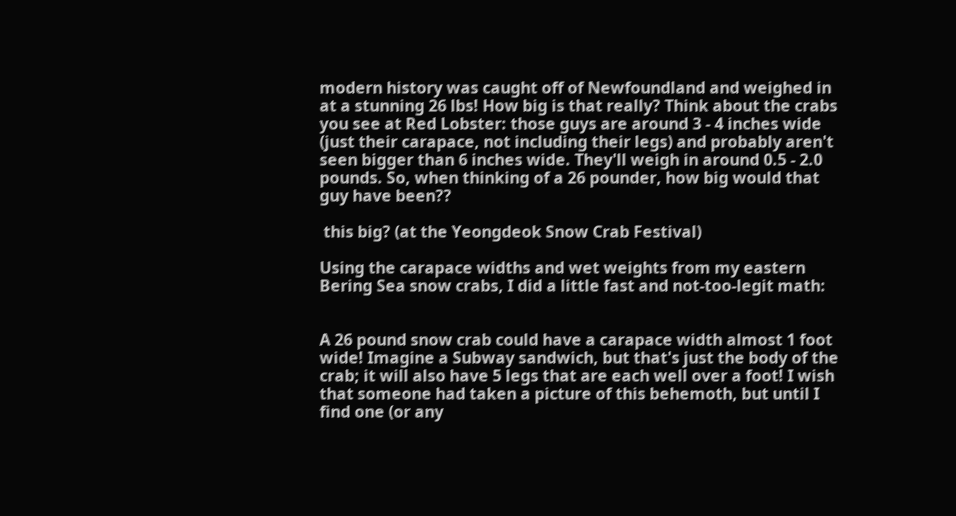modern history was caught off of Newfoundland and weighed in at a stunning 26 lbs! How big is that really? Think about the crabs you see at Red Lobster: those guys are around 3 - 4 inches wide (just their carapace, not including their legs) and probably aren't seen bigger than 6 inches wide. They'll weigh in around 0.5 - 2.0 pounds. So, when thinking of a 26 pounder, how big would that guy have been??

 this big? (at the Yeongdeok Snow Crab Festival)

Using the carapace widths and wet weights from my eastern Bering Sea snow crabs, I did a little fast and not-too-legit math:


A 26 pound snow crab could have a carapace width almost 1 foot wide! Imagine a Subway sandwich, but that's just the body of the crab; it will also have 5 legs that are each well over a foot! I wish that someone had taken a picture of this behemoth, but until I find one (or any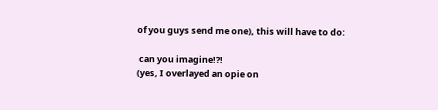of you guys send me one), this will have to do:

 can you imagine!?!
(yes, I overlayed an opie on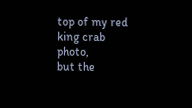top of my red king crab photo,
but the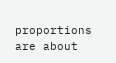proportions are about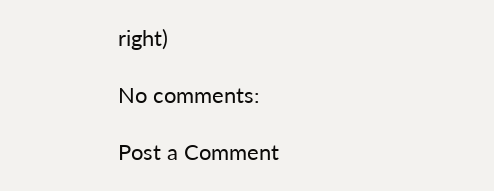right)

No comments:

Post a Comment